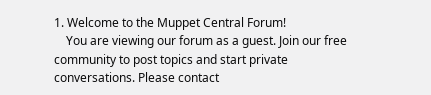1. Welcome to the Muppet Central Forum!
    You are viewing our forum as a guest. Join our free community to post topics and start private conversations. Please contact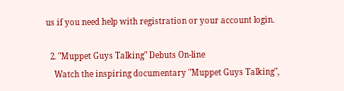us if you need help with registration or your account login.

  2. "Muppet Guys Talking" Debuts On-line
    Watch the inspiring documentary "Muppet Guys Talking",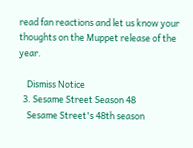read fan reactions and let us know your thoughts on the Muppet release of the year.

    Dismiss Notice
  3. Sesame Street Season 48
    Sesame Street's 48th season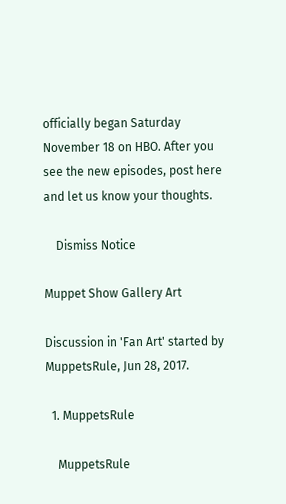officially began Saturday November 18 on HBO. After you see the new episodes, post here and let us know your thoughts.

    Dismiss Notice

Muppet Show Gallery Art

Discussion in 'Fan Art' started by MuppetsRule, Jun 28, 2017.

  1. MuppetsRule

    MuppetsRule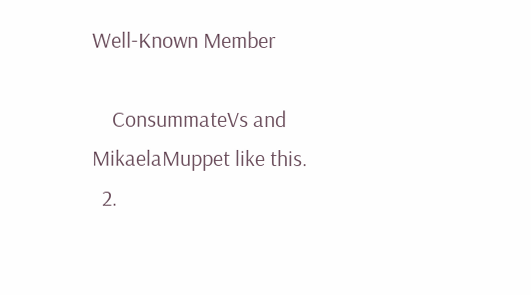Well-Known Member

    ConsummateVs and MikaelaMuppet like this.
  2.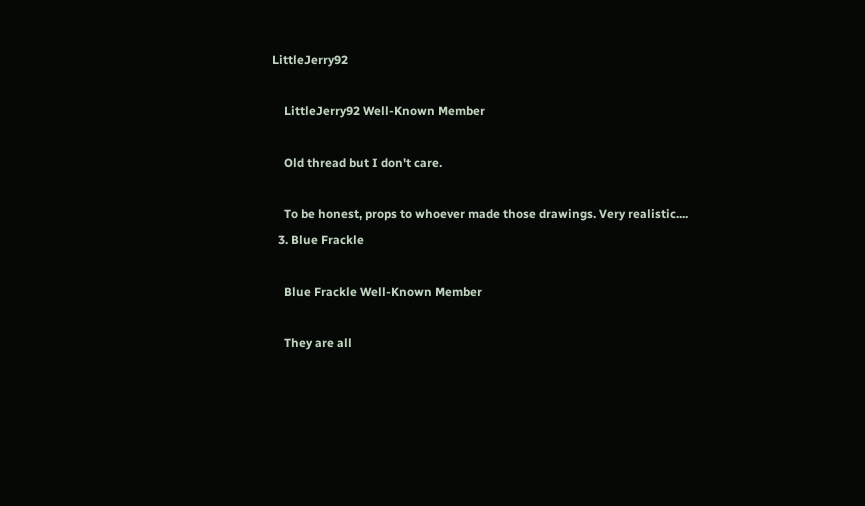LittleJerry92

    LittleJerry92 Well-Known Member

    Old thread but I don't care.

    To be honest, props to whoever made those drawings. Very realistic....
  3. Blue Frackle

    Blue Frackle Well-Known Member

    They are all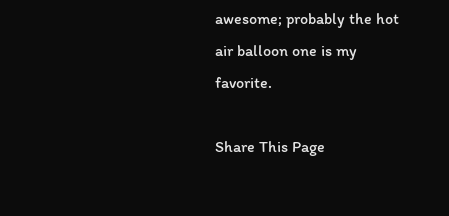awesome; probably the hot air balloon one is my favorite.

Share This Page